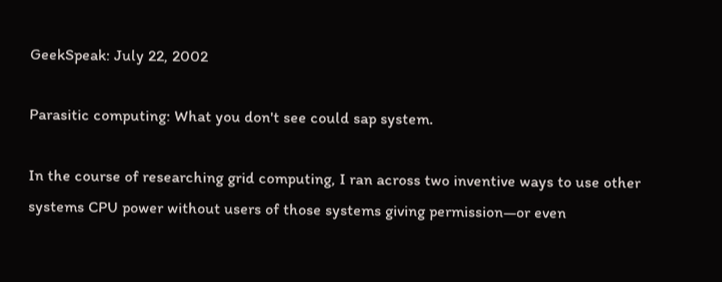GeekSpeak: July 22, 2002

Parasitic computing: What you don't see could sap system.

In the course of researching grid computing, I ran across two inventive ways to use other systems CPU power without users of those systems giving permission—or even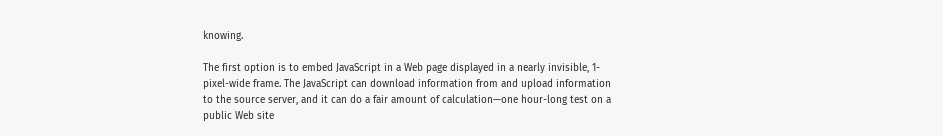knowing.

The first option is to embed JavaScript in a Web page displayed in a nearly invisible, 1-pixel-wide frame. The JavaScript can download information from and upload information to the source server, and it can do a fair amount of calculation—one hour-long test on a public Web site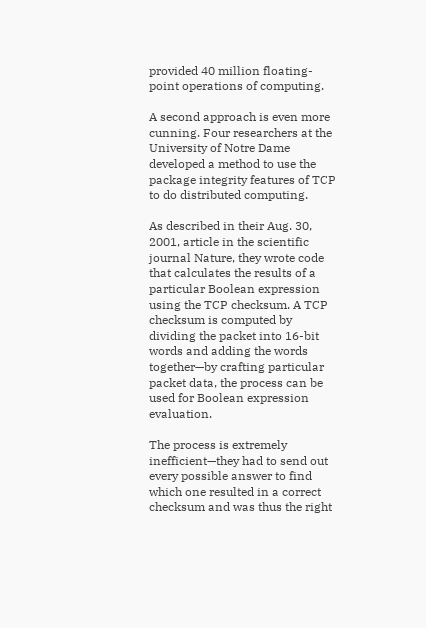provided 40 million floating-point operations of computing.

A second approach is even more cunning. Four researchers at the University of Notre Dame developed a method to use the package integrity features of TCP to do distributed computing.

As described in their Aug. 30, 2001, article in the scientific journal Nature, they wrote code that calculates the results of a particular Boolean expression using the TCP checksum. A TCP checksum is computed by dividing the packet into 16-bit words and adding the words together—by crafting particular packet data, the process can be used for Boolean expression evaluation.

The process is extremely inefficient—they had to send out every possible answer to find which one resulted in a correct checksum and was thus the right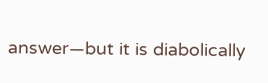answer—but it is diabolically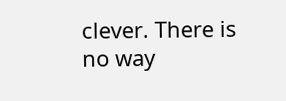clever. There is no way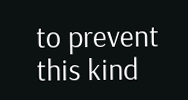to prevent this kind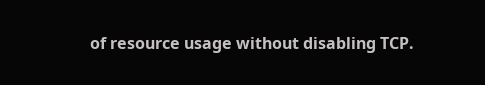of resource usage without disabling TCP.